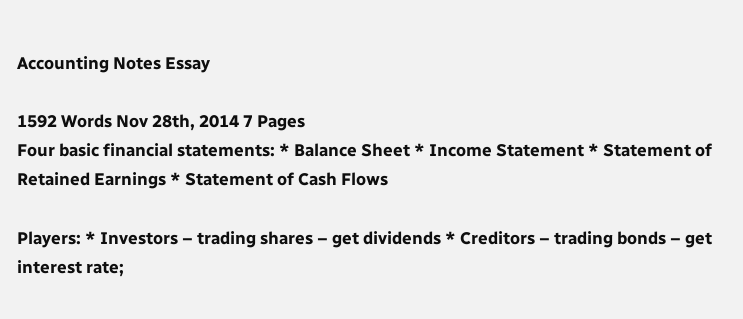Accounting Notes Essay

1592 Words Nov 28th, 2014 7 Pages
Four basic financial statements: * Balance Sheet * Income Statement * Statement of Retained Earnings * Statement of Cash Flows

Players: * Investors – trading shares – get dividends * Creditors – trading bonds – get interest rate;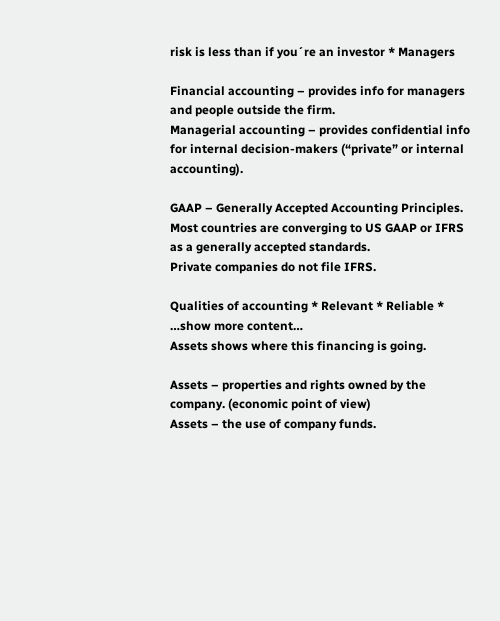risk is less than if you´re an investor * Managers

Financial accounting – provides info for managers and people outside the firm.
Managerial accounting – provides confidential info for internal decision-makers (“private” or internal accounting).

GAAP – Generally Accepted Accounting Principles.
Most countries are converging to US GAAP or IFRS as a generally accepted standards.
Private companies do not file IFRS.

Qualities of accounting * Relevant * Reliable *
…show more content…
Assets shows where this financing is going.

Assets – properties and rights owned by the company. (economic point of view)
Assets – the use of company funds.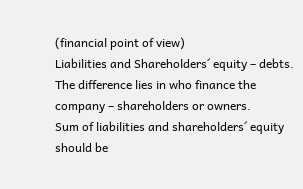(financial point of view)
Liabilities and Shareholders´ equity – debts. The difference lies in who finance the company – shareholders or owners.
Sum of liabilities and shareholders´ equity should be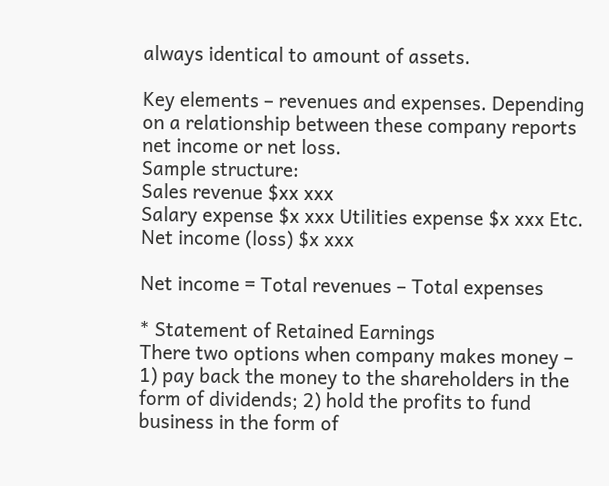always identical to amount of assets.

Key elements – revenues and expenses. Depending on a relationship between these company reports net income or net loss.
Sample structure:
Sales revenue $xx xxx
Salary expense $x xxx Utilities expense $x xxx Etc.
Net income (loss) $x xxx

Net income = Total revenues – Total expenses

* Statement of Retained Earnings
There two options when company makes money – 1) pay back the money to the shareholders in the form of dividends; 2) hold the profits to fund business in the form of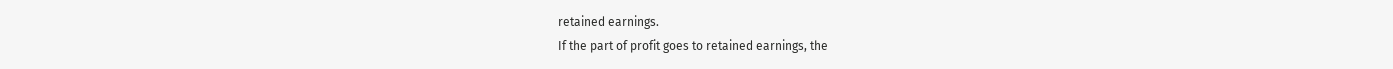retained earnings.
If the part of profit goes to retained earnings, the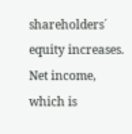shareholders´ equity increases. Net income, which is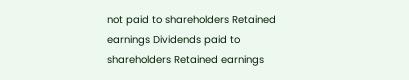not paid to shareholders Retained earnings Dividends paid to shareholders Retained earnings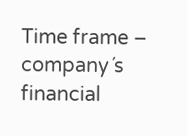Time frame – company´s financial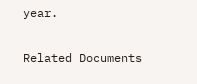year.

Related Documents